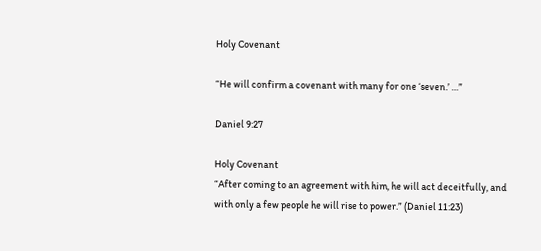Holy Covenant

“He will confirm a covenant with many for one ‘seven.’ …”

Daniel 9:27

Holy Covenant
“After coming to an agreement with him, he will act deceitfully, and with only a few people he will rise to power.” (Daniel 11:23)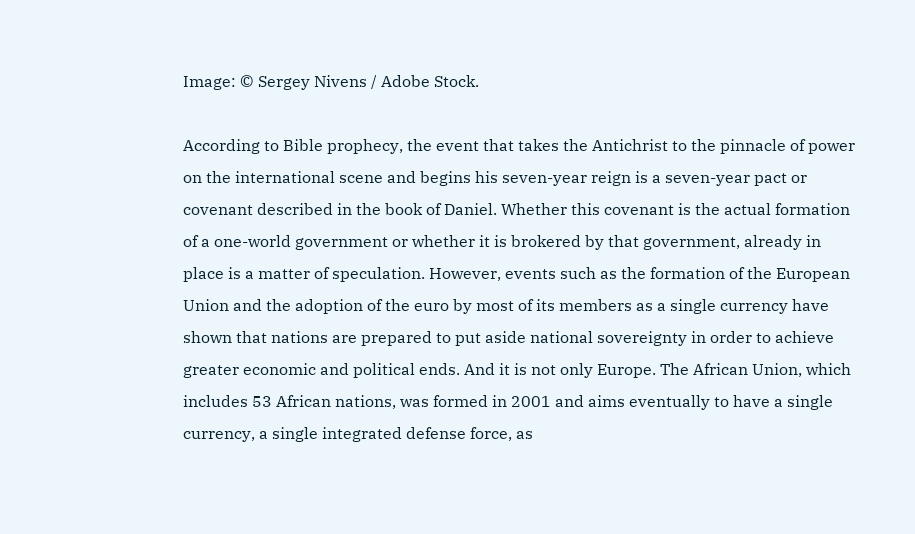Image: © Sergey Nivens / Adobe Stock.

According to Bible prophecy, the event that takes the Antichrist to the pinnacle of power on the international scene and begins his seven-year reign is a seven-year pact or covenant described in the book of Daniel. Whether this covenant is the actual formation of a one-world government or whether it is brokered by that government, already in place is a matter of speculation. However, events such as the formation of the European Union and the adoption of the euro by most of its members as a single currency have shown that nations are prepared to put aside national sovereignty in order to achieve greater economic and political ends. And it is not only Europe. The African Union, which includes 53 African nations, was formed in 2001 and aims eventually to have a single currency, a single integrated defense force, as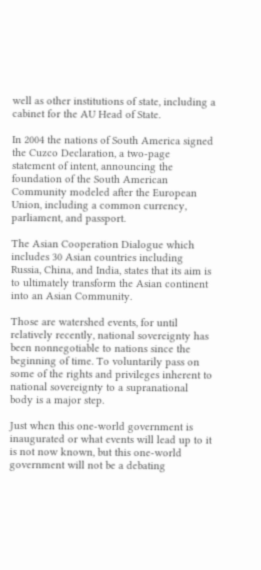well as other institutions of state, including a cabinet for the AU Head of State.

In 2004 the nations of South America signed the Cuzco Declaration, a two-page statement of intent, announcing the foundation of the South American Community modeled after the European Union, including a common currency, parliament, and passport.

The Asian Cooperation Dialogue which includes 30 Asian countries including Russia, China, and India, states that its aim is to ultimately transform the Asian continent into an Asian Community.

Those are watershed events, for until relatively recently, national sovereignty has been nonnegotiable to nations since the beginning of time. To voluntarily pass on some of the rights and privileges inherent to national sovereignty to a supranational body is a major step.

Just when this one-world government is inaugurated or what events will lead up to it is not now known, but this one-world government will not be a debating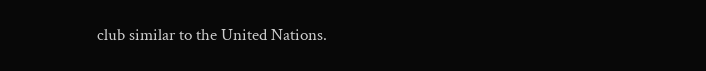club similar to the United Nations.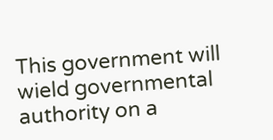This government will wield governmental authority on a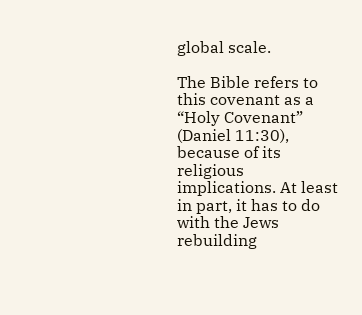global scale.

The Bible refers to this covenant as a “Holy Covenant” (Daniel 11:30), because of its religious implications. At least in part, it has to do with the Jews rebuilding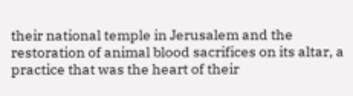their national temple in Jerusalem and the restoration of animal blood sacrifices on its altar, a practice that was the heart of their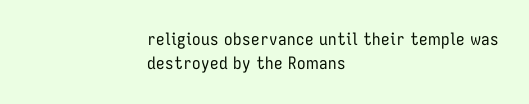religious observance until their temple was destroyed by the Romans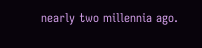nearly two millennia ago.